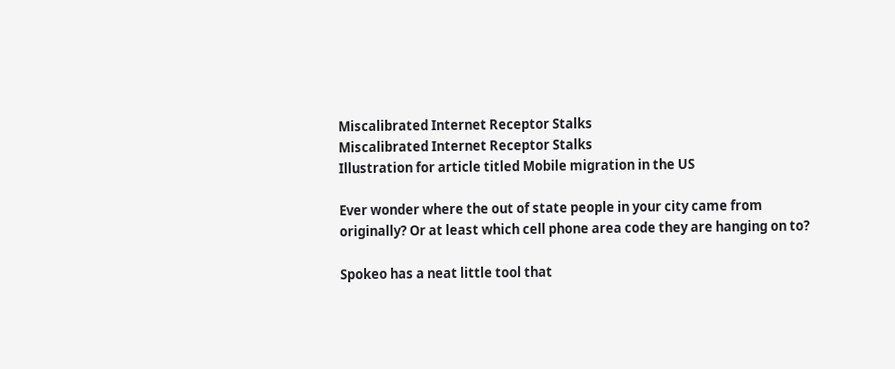Miscalibrated Internet Receptor Stalks
Miscalibrated Internet Receptor Stalks
Illustration for article titled Mobile migration in the US

Ever wonder where the out of state people in your city came from originally? Or at least which cell phone area code they are hanging on to?

Spokeo has a neat little tool that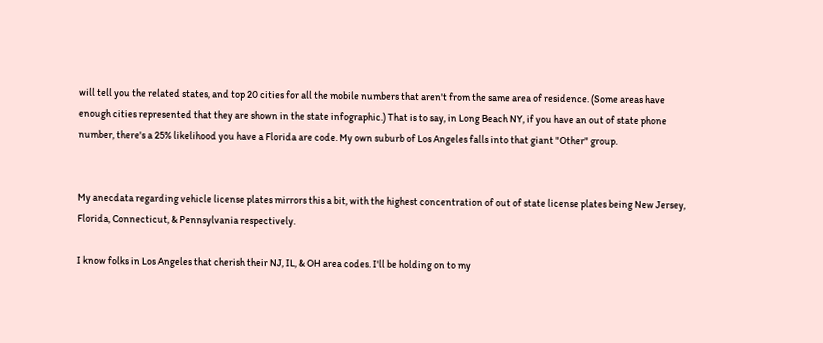will tell you the related states, and top 20 cities for all the mobile numbers that aren't from the same area of residence. (Some areas have enough cities represented that they are shown in the state infographic.) That is to say, in Long Beach NY, if you have an out of state phone number, there's a 25% likelihood you have a Florida are code. My own suburb of Los Angeles falls into that giant "Other" group.


My anecdata regarding vehicle license plates mirrors this a bit, with the highest concentration of out of state license plates being New Jersey, Florida, Connecticut, & Pennsylvania respectively.

I know folks in Los Angeles that cherish their NJ, IL, & OH area codes. I'll be holding on to my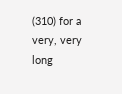(310) for a very, very long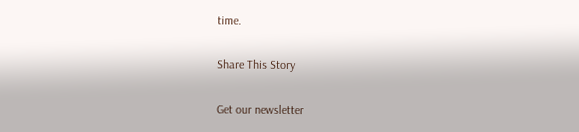time.

Share This Story

Get our newsletter